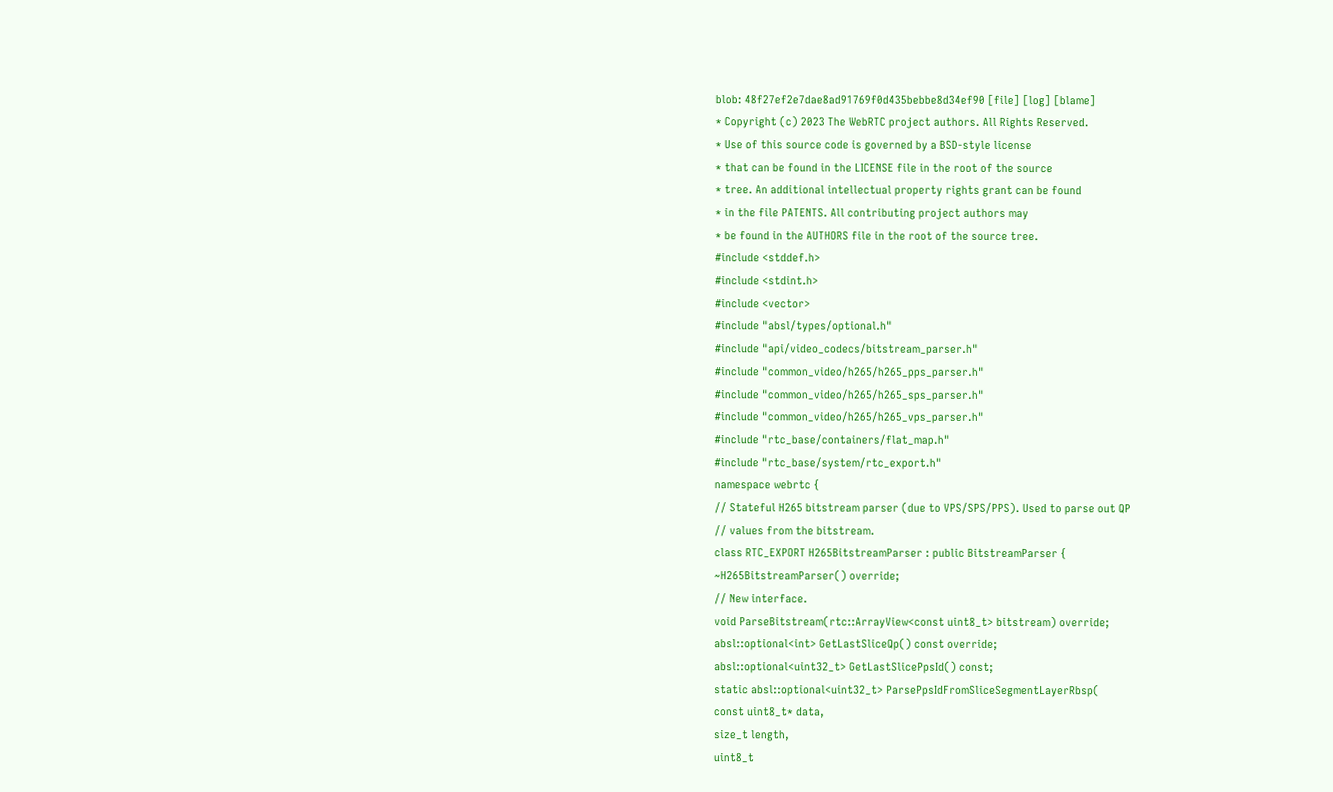blob: 48f27ef2e7dae8ad91769f0d435bebbe8d34ef90 [file] [log] [blame]
* Copyright (c) 2023 The WebRTC project authors. All Rights Reserved.
* Use of this source code is governed by a BSD-style license
* that can be found in the LICENSE file in the root of the source
* tree. An additional intellectual property rights grant can be found
* in the file PATENTS. All contributing project authors may
* be found in the AUTHORS file in the root of the source tree.
#include <stddef.h>
#include <stdint.h>
#include <vector>
#include "absl/types/optional.h"
#include "api/video_codecs/bitstream_parser.h"
#include "common_video/h265/h265_pps_parser.h"
#include "common_video/h265/h265_sps_parser.h"
#include "common_video/h265/h265_vps_parser.h"
#include "rtc_base/containers/flat_map.h"
#include "rtc_base/system/rtc_export.h"
namespace webrtc {
// Stateful H265 bitstream parser (due to VPS/SPS/PPS). Used to parse out QP
// values from the bitstream.
class RTC_EXPORT H265BitstreamParser : public BitstreamParser {
~H265BitstreamParser() override;
// New interface.
void ParseBitstream(rtc::ArrayView<const uint8_t> bitstream) override;
absl::optional<int> GetLastSliceQp() const override;
absl::optional<uint32_t> GetLastSlicePpsId() const;
static absl::optional<uint32_t> ParsePpsIdFromSliceSegmentLayerRbsp(
const uint8_t* data,
size_t length,
uint8_t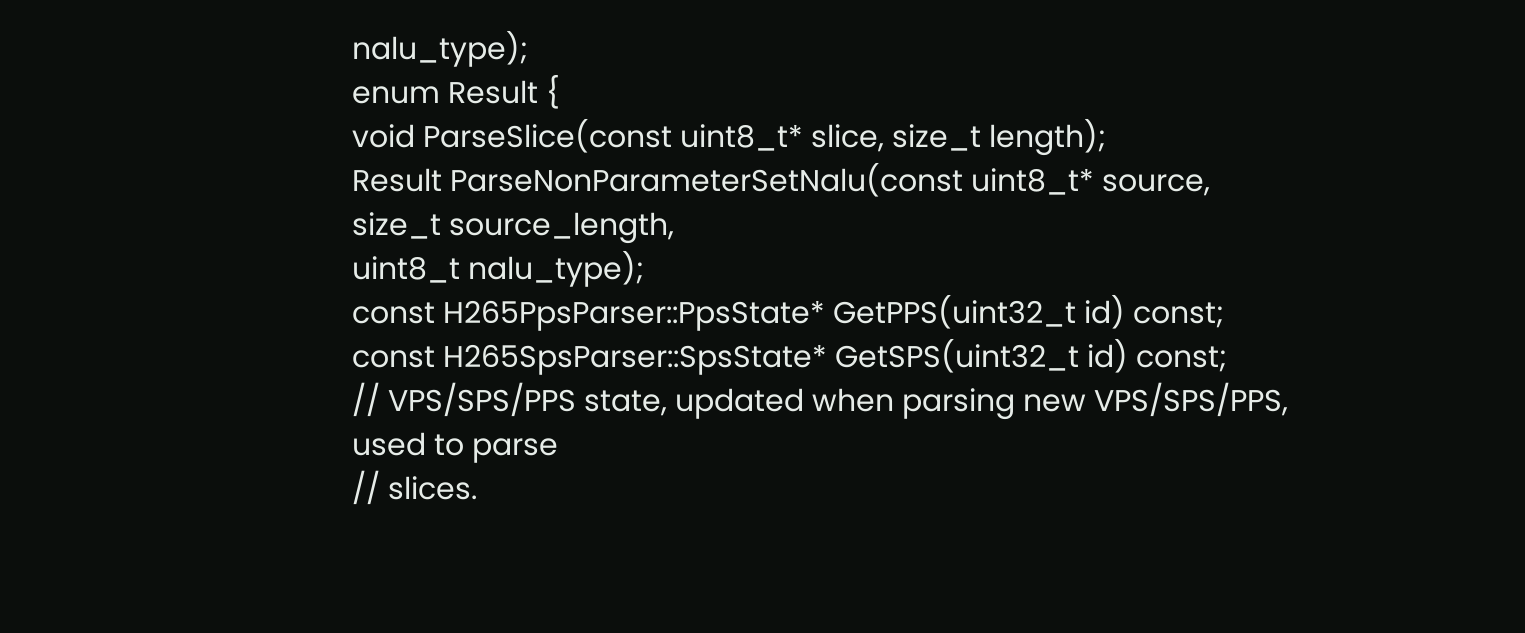nalu_type);
enum Result {
void ParseSlice(const uint8_t* slice, size_t length);
Result ParseNonParameterSetNalu(const uint8_t* source,
size_t source_length,
uint8_t nalu_type);
const H265PpsParser::PpsState* GetPPS(uint32_t id) const;
const H265SpsParser::SpsState* GetSPS(uint32_t id) const;
// VPS/SPS/PPS state, updated when parsing new VPS/SPS/PPS, used to parse
// slices.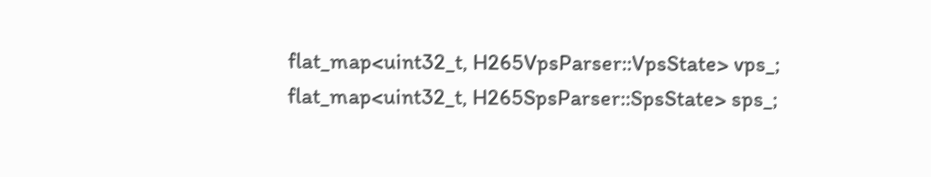flat_map<uint32_t, H265VpsParser::VpsState> vps_;
flat_map<uint32_t, H265SpsParser::SpsState> sps_;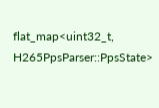flat_map<uint32_t, H265PpsParser::PpsState>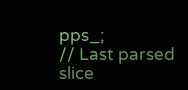pps_;
// Last parsed slice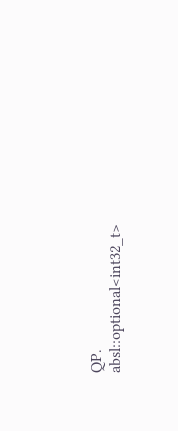QP.
absl::optional<int32_t>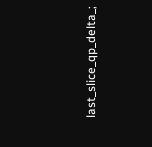last_slice_qp_delta_;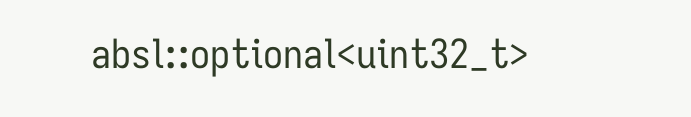absl::optional<uint32_t>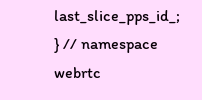last_slice_pps_id_;
} // namespace webrtc